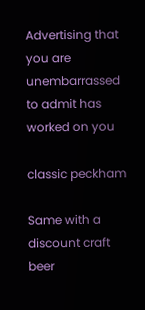Advertising that you are unembarrassed to admit has worked on you

classic peckham

Same with a discount craft beer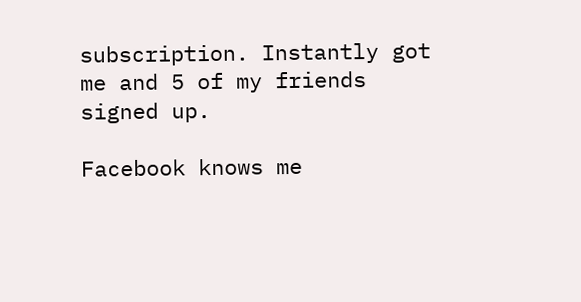subscription. Instantly got me and 5 of my friends signed up.

Facebook knows me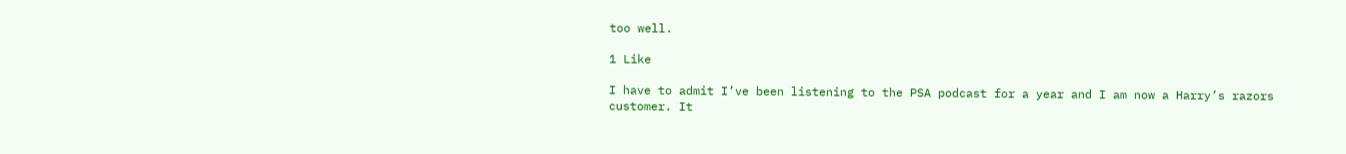too well.

1 Like

I have to admit I’ve been listening to the PSA podcast for a year and I am now a Harry’s razors customer. It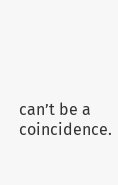can’t be a coincidence.